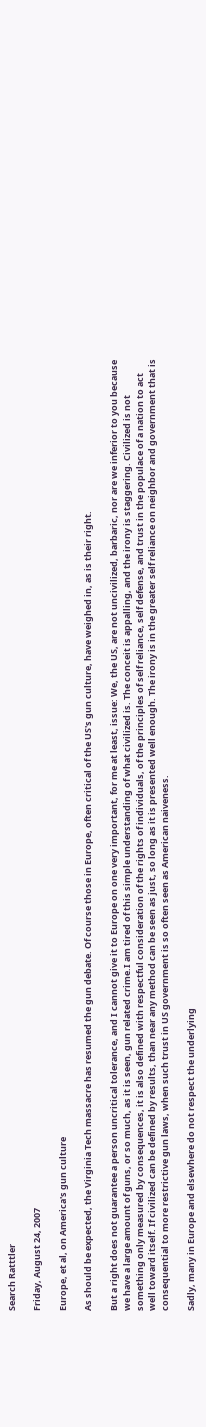Search Ratttler

Friday, August 24, 2007

Europe, et al, on America's gun culture

As should be expected, the Virginia Tech massacre has resumed the gun debate. Of course those in Europe, often critical of the US's gun culture, have weighed in, as is their right.

But a right does not guarantee a person uncritical tolerance, and I cannot give it to Europe on one very important, for me at least, issue: We, the US, are not uncivilized, barbaric, nor are we inferior to you because we have a large amount of guns, or so much, as it is seen, gun related crime.I am tired of this simple understanding of what civilized is. The conceit is appalling, and the irony is staggering. Civilized is not something only measured by consequences, it is also defined with respectful consideration of the rights of individuals, of the principles of self reliance, self defense, and trust in the populace of a nation to act well toward itself. If civilized can be defined by results, than near any method can be seen as just, so long as it is presented well enough. The irony is in the greater self reliance on neighbor and government that is consequential to more restrictive gun laws, when such trust in US government is so often seen as American naiveness.

Sadly, many in Europe and elsewhere do not respect the underlying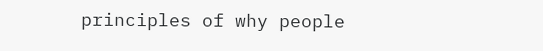principles of why people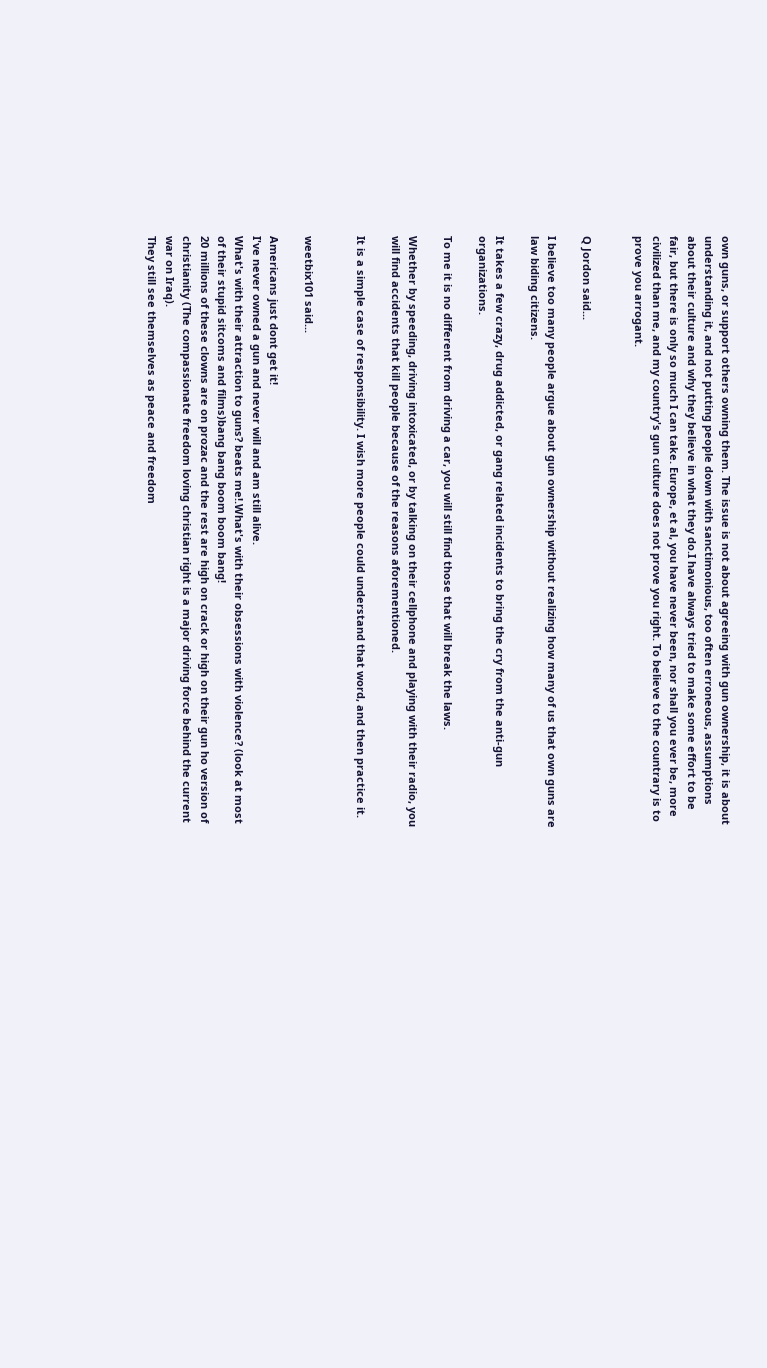own guns, or support others owning them. The issue is not about agreeing with gun ownership, it is about understanding it, and not putting people down with sanctimonious, too often erroneous, assumptions about their culture and why they believe in what they do.I have always tried to make some effort to be fair, but there is only so much I can take. Europe, et al, you have never been, nor shall you ever be, more civilized than me, and my country's gun culture does not prove you right. To believe to the countrary is to prove you arrogant.


Q Jordon said...

I believe too many people argue about gun ownership without realizing how many of us that own guns are law biding citizens.

It takes a few crazy, drug addicted, or gang related incidents to bring the cry from the anti-gun organizations.

To me it is no different from driving a car, you will still find those that will break the laws.

Whether by speeding, driving intoxicated, or by talking on their cellphone and playing with their radio, you will find accidents that kill people because of the reasons aforementioned.

It is a simple case of responsibility. I wish more people could understand that word, and then practice it.


weetbix101 said...

Americans just dont get it!
I've never owned a gun and never will and am still alive.
What's with their attraction to guns? beats me!.What's with their obsessions with violence? (look at most of their stupid sitcoms and films)bang bang boom boom bang!
20 millions of these clowns are on prozac and the rest are high on crack or high on their gun ho version of christianity (The compassionate freedom loving christian right is a major driving force behind the current war on Iraq).
They still see themselves as peace and freedom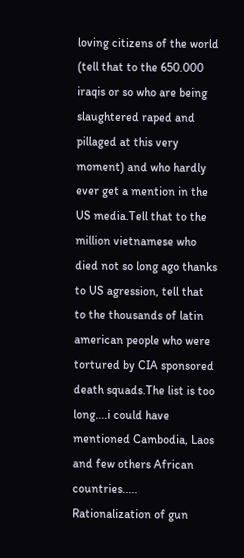loving citizens of the world (tell that to the 650.000 iraqis or so who are being slaughtered raped and pillaged at this very moment) and who hardly ever get a mention in the US media.Tell that to the million vietnamese who died not so long ago thanks to US agression, tell that to the thousands of latin american people who were tortured by CIA sponsored death squads.The list is too long....i could have mentioned Cambodia, Laos and few others African countries.....
Rationalization of gun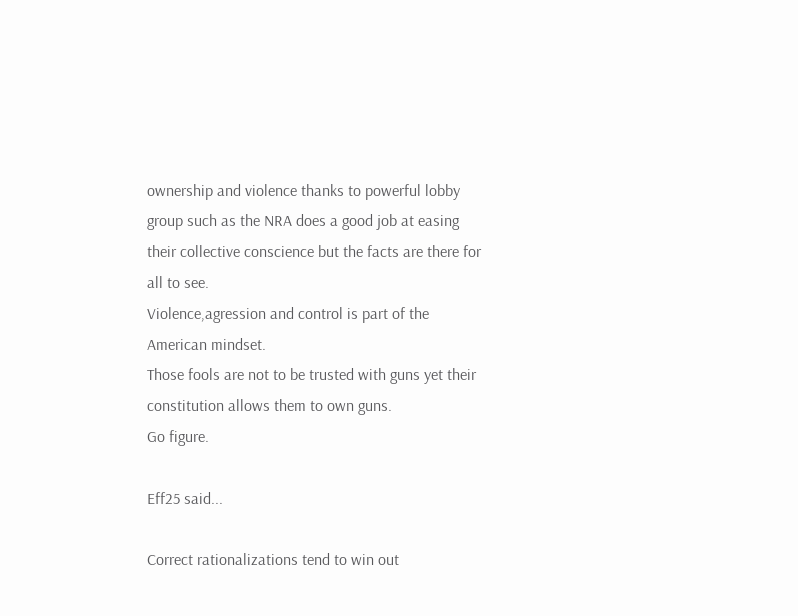ownership and violence thanks to powerful lobby group such as the NRA does a good job at easing their collective conscience but the facts are there for all to see.
Violence,agression and control is part of the American mindset.
Those fools are not to be trusted with guns yet their constitution allows them to own guns.
Go figure.

Eff25 said...

Correct rationalizations tend to win out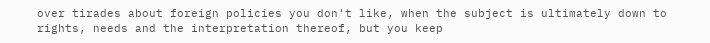over tirades about foreign policies you don't like, when the subject is ultimately down to rights, needs and the interpretation thereof, but you keep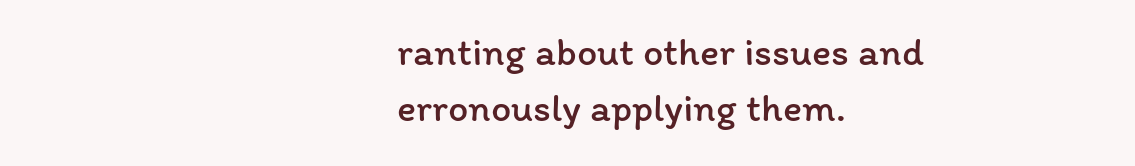ranting about other issues and erronously applying them.